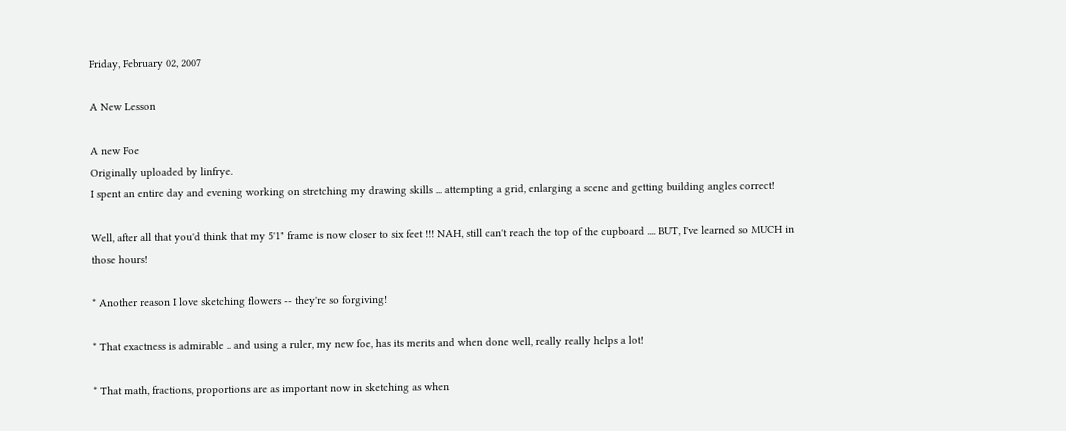Friday, February 02, 2007

A New Lesson

A new Foe
Originally uploaded by linfrye.
I spent an entire day and evening working on stretching my drawing skills ... attempting a grid, enlarging a scene and getting building angles correct!

Well, after all that you'd think that my 5'1" frame is now closer to six feet !!! NAH, still can't reach the top of the cupboard .... BUT, I've learned so MUCH in those hours!

* Another reason I love sketching flowers -- they're so forgiving!

* That exactness is admirable .. and using a ruler, my new foe, has its merits and when done well, really really helps a lot!

* That math, fractions, proportions are as important now in sketching as when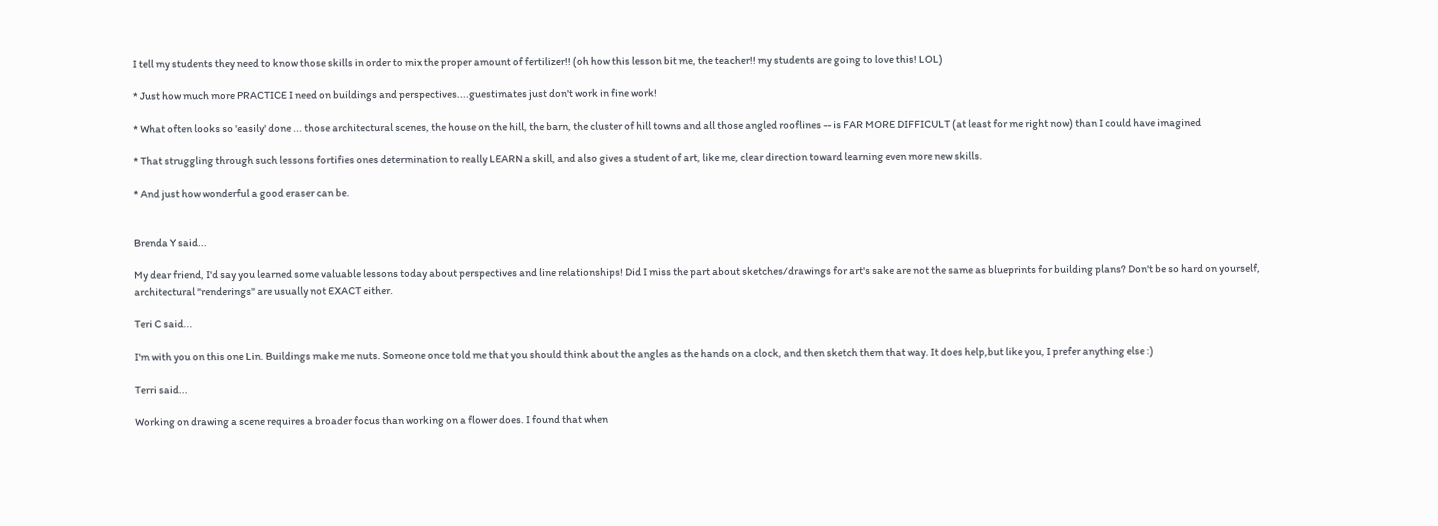I tell my students they need to know those skills in order to mix the proper amount of fertilizer!! (oh how this lesson bit me, the teacher!! my students are going to love this! LOL)

* Just how much more PRACTICE I need on buildings and perspectives....guestimates just don't work in fine work!

* What often looks so 'easily' done ... those architectural scenes, the house on the hill, the barn, the cluster of hill towns and all those angled rooflines -- is FAR MORE DIFFICULT (at least for me right now) than I could have imagined

* That struggling through such lessons fortifies ones determination to really LEARN a skill, and also gives a student of art, like me, clear direction toward learning even more new skills.

* And just how wonderful a good eraser can be.


Brenda Y said...

My dear friend, I'd say you learned some valuable lessons today about perspectives and line relationships! Did I miss the part about sketches/drawings for art's sake are not the same as blueprints for building plans? Don't be so hard on yourself, architectural "renderings" are usually not EXACT either.

Teri C said...

I'm with you on this one Lin. Buildings make me nuts. Someone once told me that you should think about the angles as the hands on a clock, and then sketch them that way. It does help,but like you, I prefer anything else :)

Terri said...

Working on drawing a scene requires a broader focus than working on a flower does. I found that when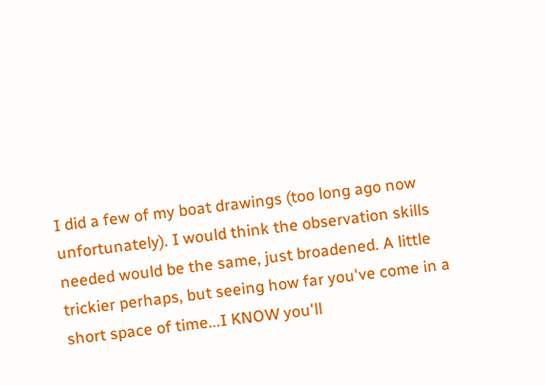I did a few of my boat drawings (too long ago now unfortunately). I would think the observation skills needed would be the same, just broadened. A little trickier perhaps, but seeing how far you've come in a short space of time...I KNOW you'll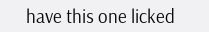have this one licked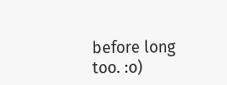before long too. :o)